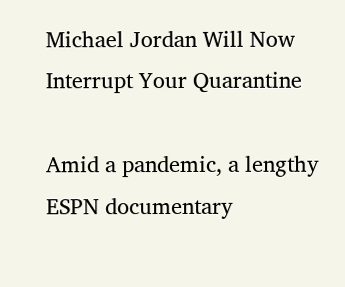Michael Jordan Will Now Interrupt Your Quarantine

Amid a pandemic, a lengthy ESPN documentary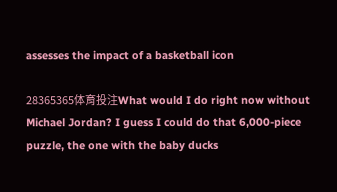assesses the impact of a basketball icon

28365365体育投注What would I do right now without Michael Jordan? I guess I could do that 6,000-piece puzzle, the one with the baby ducks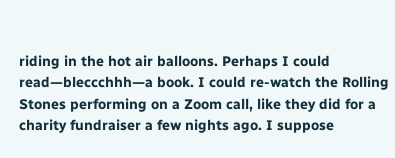riding in the hot air balloons. Perhaps I could read—bleccchhh—a book. I could re-watch the Rolling Stones performing on a Zoom call, like they did for a charity fundraiser a few nights ago. I suppose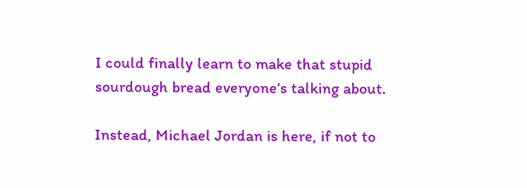I could finally learn to make that stupid sourdough bread everyone’s talking about.

Instead, Michael Jordan is here, if not to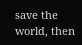save the world, then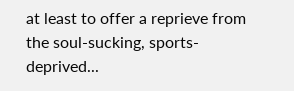at least to offer a reprieve from the soul-sucking, sports-deprived...